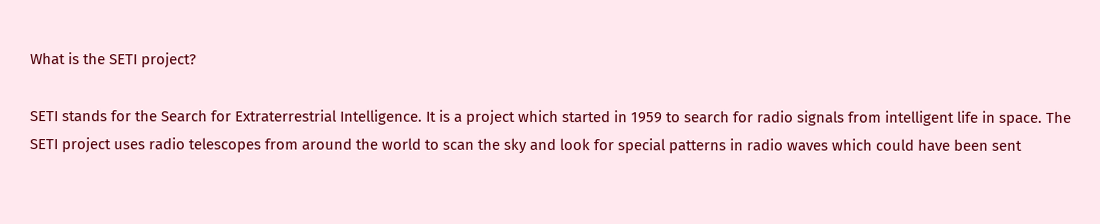What is the SETI project?

SETI stands for the Search for Extraterrestrial Intelligence. It is a project which started in 1959 to search for radio signals from intelligent life in space. The SETI project uses radio telescopes from around the world to scan the sky and look for special patterns in radio waves which could have been sent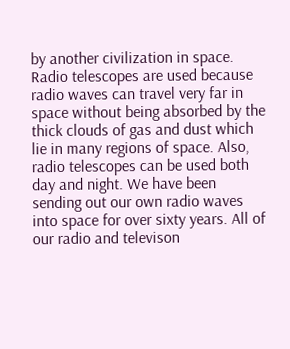by another civilization in space. Radio telescopes are used because radio waves can travel very far in space without being absorbed by the thick clouds of gas and dust which lie in many regions of space. Also, radio telescopes can be used both day and night. We have been sending out our own radio waves into space for over sixty years. All of our radio and televison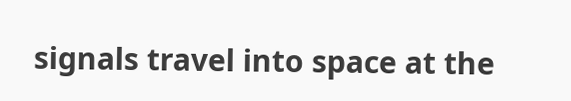signals travel into space at the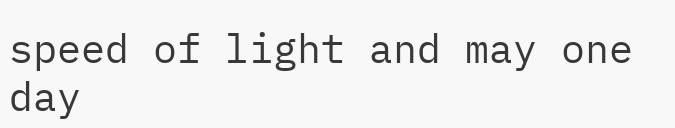speed of light and may one day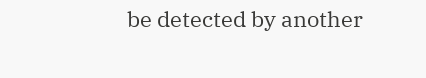be detected by another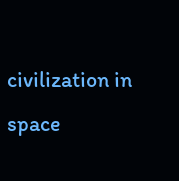civilization in space